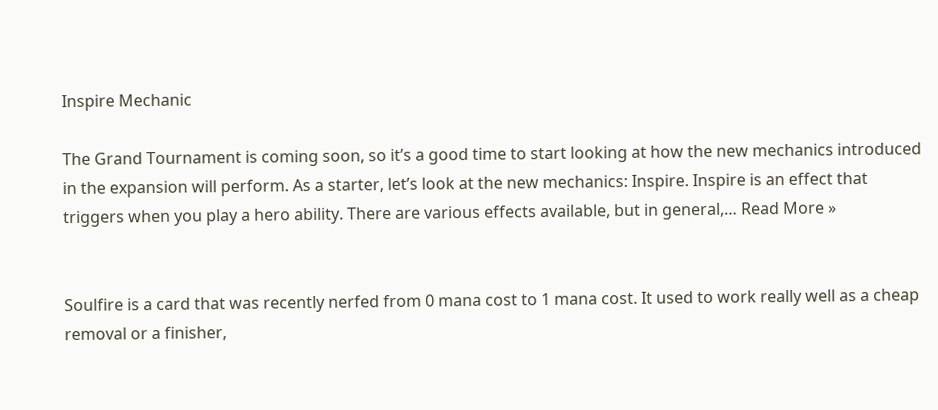Inspire Mechanic

The Grand Tournament is coming soon, so it’s a good time to start looking at how the new mechanics introduced in the expansion will perform. As a starter, let’s look at the new mechanics: Inspire. Inspire is an effect that triggers when you play a hero ability. There are various effects available, but in general,… Read More »


Soulfire is a card that was recently nerfed from 0 mana cost to 1 mana cost. It used to work really well as a cheap removal or a finisher,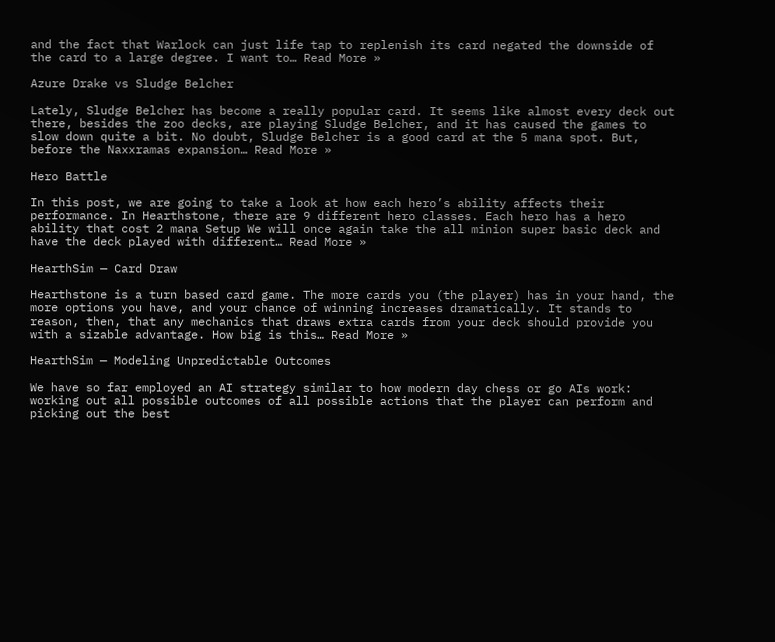and the fact that Warlock can just life tap to replenish its card negated the downside of the card to a large degree. I want to… Read More »

Azure Drake vs Sludge Belcher

Lately, Sludge Belcher has become a really popular card. It seems like almost every deck out there, besides the zoo decks, are playing Sludge Belcher, and it has caused the games to slow down quite a bit. No doubt, Sludge Belcher is a good card at the 5 mana spot. But, before the Naxxramas expansion… Read More »

Hero Battle

In this post, we are going to take a look at how each hero’s ability affects their performance. In Hearthstone, there are 9 different hero classes. Each hero has a hero ability that cost 2 mana Setup We will once again take the all minion super basic deck and have the deck played with different… Read More »

HearthSim — Card Draw

Hearthstone is a turn based card game. The more cards you (the player) has in your hand, the more options you have, and your chance of winning increases dramatically. It stands to reason, then, that any mechanics that draws extra cards from your deck should provide you with a sizable advantage. How big is this… Read More »

HearthSim — Modeling Unpredictable Outcomes

We have so far employed an AI strategy similar to how modern day chess or go AIs work: working out all possible outcomes of all possible actions that the player can perform and picking out the best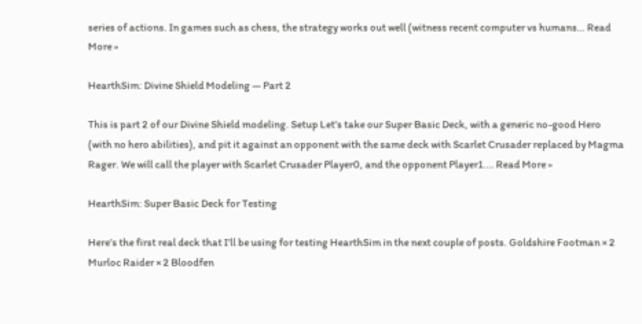series of actions. In games such as chess, the strategy works out well (witness recent computer vs humans… Read More »

HearthSim: Divine Shield Modeling — Part 2

This is part 2 of our Divine Shield modeling. Setup Let’s take our Super Basic Deck, with a generic no-good Hero (with no hero abilities), and pit it against an opponent with the same deck with Scarlet Crusader replaced by Magma Rager. We will call the player with Scarlet Crusader Player0, and the opponent Player1.… Read More »

HearthSim: Super Basic Deck for Testing

Here’s the first real deck that I’ll be using for testing HearthSim in the next couple of posts. Goldshire Footman × 2 Murloc Raider × 2 Bloodfen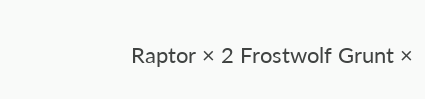Raptor × 2 Frostwolf Grunt ×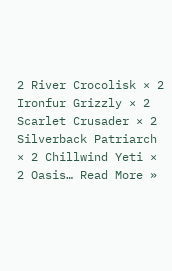2 River Crocolisk × 2 Ironfur Grizzly × 2 Scarlet Crusader × 2 Silverback Patriarch × 2 Chillwind Yeti × 2 Oasis… Read More »